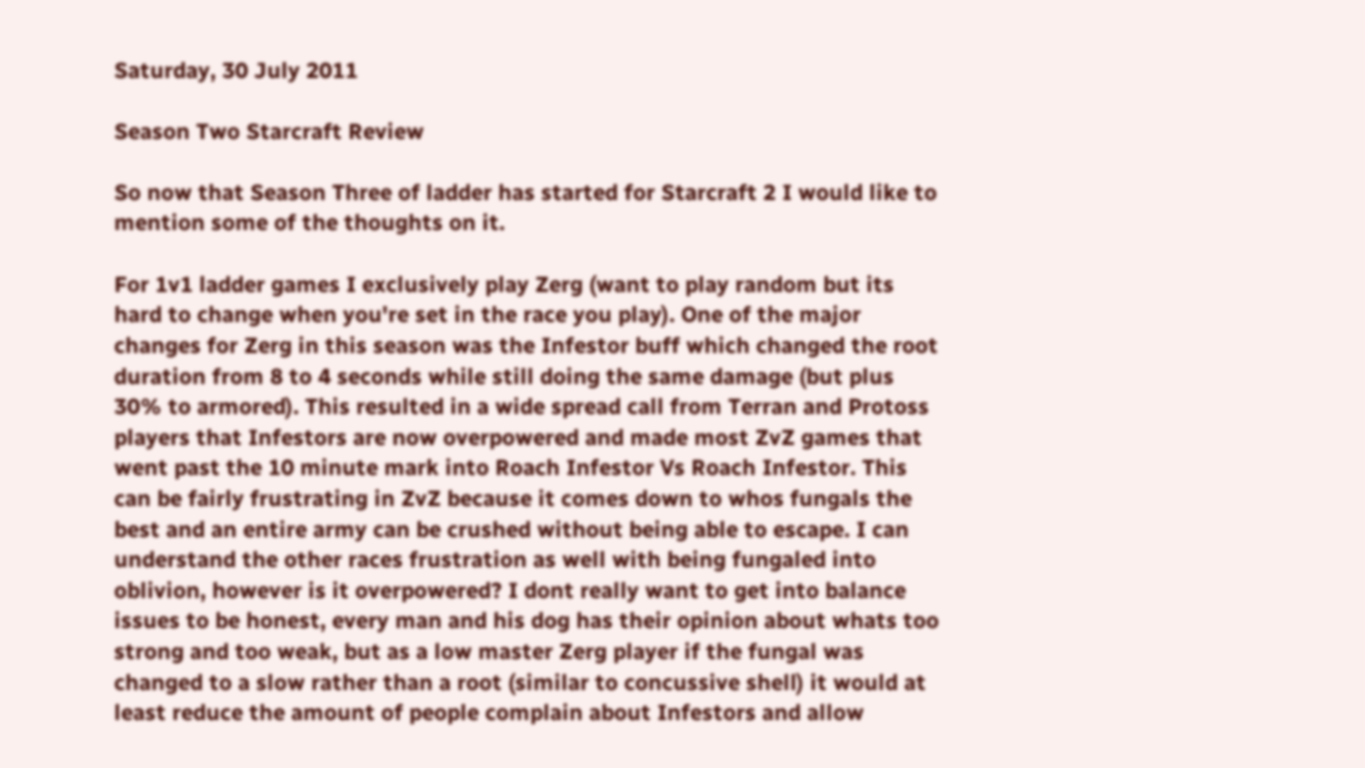Saturday, 30 July 2011

Season Two Starcraft Review

So now that Season Three of ladder has started for Starcraft 2 I would like to mention some of the thoughts on it.

For 1v1 ladder games I exclusively play Zerg (want to play random but its hard to change when you're set in the race you play). One of the major changes for Zerg in this season was the Infestor buff which changed the root duration from 8 to 4 seconds while still doing the same damage (but plus 30% to armored). This resulted in a wide spread call from Terran and Protoss players that Infestors are now overpowered and made most ZvZ games that went past the 10 minute mark into Roach Infestor Vs Roach Infestor. This can be fairly frustrating in ZvZ because it comes down to whos fungals the best and an entire army can be crushed without being able to escape. I can understand the other races frustration as well with being fungaled into oblivion, however is it overpowered? I dont really want to get into balance issues to be honest, every man and his dog has their opinion about whats too strong and too weak, but as a low master Zerg player if the fungal was changed to a slow rather than a root (similar to concussive shell) it would at least reduce the amount of people complain about Infestors and allow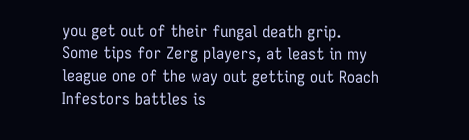you get out of their fungal death grip.
Some tips for Zerg players, at least in my league one of the way out getting out Roach Infestors battles is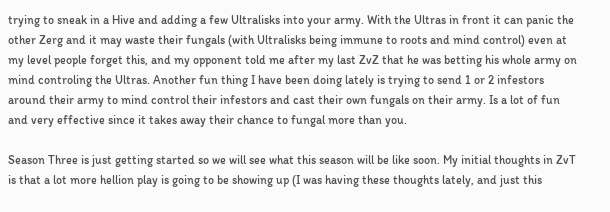trying to sneak in a Hive and adding a few Ultralisks into your army. With the Ultras in front it can panic the other Zerg and it may waste their fungals (with Ultralisks being immune to roots and mind control) even at my level people forget this, and my opponent told me after my last ZvZ that he was betting his whole army on mind controling the Ultras. Another fun thing I have been doing lately is trying to send 1 or 2 infestors around their army to mind control their infestors and cast their own fungals on their army. Is a lot of fun and very effective since it takes away their chance to fungal more than you.

Season Three is just getting started so we will see what this season will be like soon. My initial thoughts in ZvT is that a lot more hellion play is going to be showing up (I was having these thoughts lately, and just this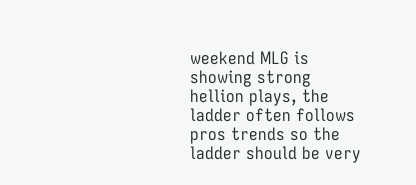weekend MLG is showing strong hellion plays, the ladder often follows pros trends so the ladder should be very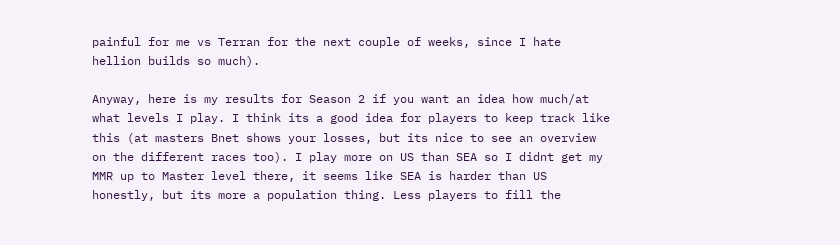painful for me vs Terran for the next couple of weeks, since I hate hellion builds so much).

Anyway, here is my results for Season 2 if you want an idea how much/at what levels I play. I think its a good idea for players to keep track like this (at masters Bnet shows your losses, but its nice to see an overview on the different races too). I play more on US than SEA so I didnt get my MMR up to Master level there, it seems like SEA is harder than US honestly, but its more a population thing. Less players to fill the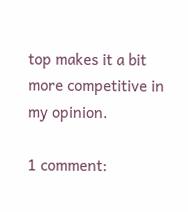top makes it a bit more competitive in my opinion.

1 comment: